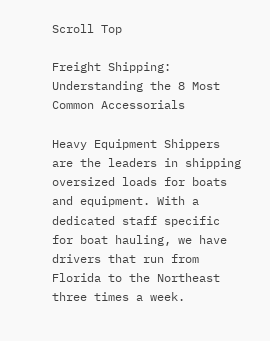Scroll Top

Freight Shipping: Understanding the 8 Most Common Accessorials

Heavy Equipment Shippers are the leaders in shipping oversized loads for boats and equipment. With a dedicated staff specific for boat hauling, we have drivers that run from Florida to the Northeast three times a week.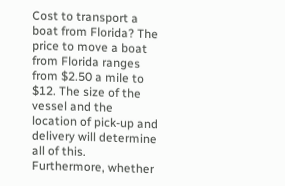Cost to transport a boat from Florida? The price to move a boat from Florida ranges from $2.50 a mile to $12. The size of the vessel and the location of pick-up and delivery will determine all of this. Furthermore, whether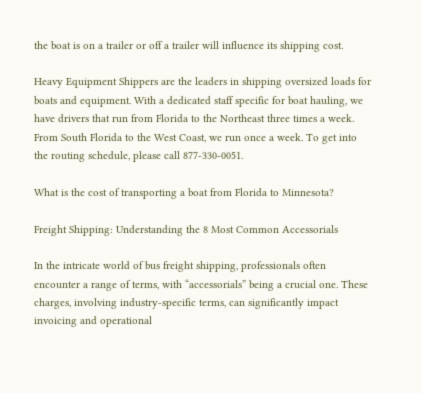the boat is on a trailer or off a trailer will influence its shipping cost.

Heavy Equipment Shippers are the leaders in shipping oversized loads for boats and equipment. With a dedicated staff specific for boat hauling, we have drivers that run from Florida to the Northeast three times a week. From South Florida to the West Coast, we run once a week. To get into the routing schedule, please call 877-330-0051.

What is the cost of transporting a boat from Florida to Minnesota?

Freight Shipping: Understanding the 8 Most Common Accessorials

In the intricate world of bus freight shipping, professionals often encounter a range of terms, with “accessorials” being a crucial one. These charges, involving industry-specific terms, can significantly impact invoicing and operational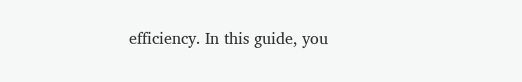efficiency. In this guide, you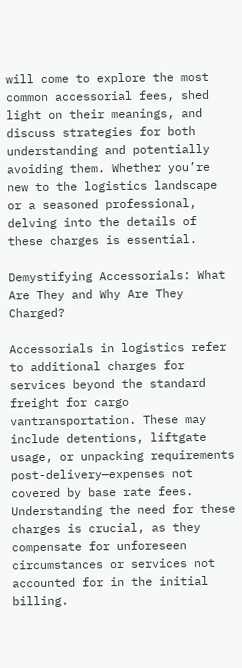will come to explore the most common accessorial fees, shed light on their meanings, and discuss strategies for both understanding and potentially avoiding them. Whether you’re new to the logistics landscape or a seasoned professional, delving into the details of these charges is essential.

Demystifying Accessorials: What Are They and Why Are They Charged?

Accessorials in logistics refer to additional charges for services beyond the standard freight for cargo vantransportation. These may include detentions, liftgate usage, or unpacking requirements post-delivery—expenses not covered by base rate fees. Understanding the need for these charges is crucial, as they compensate for unforeseen circumstances or services not accounted for in the initial billing.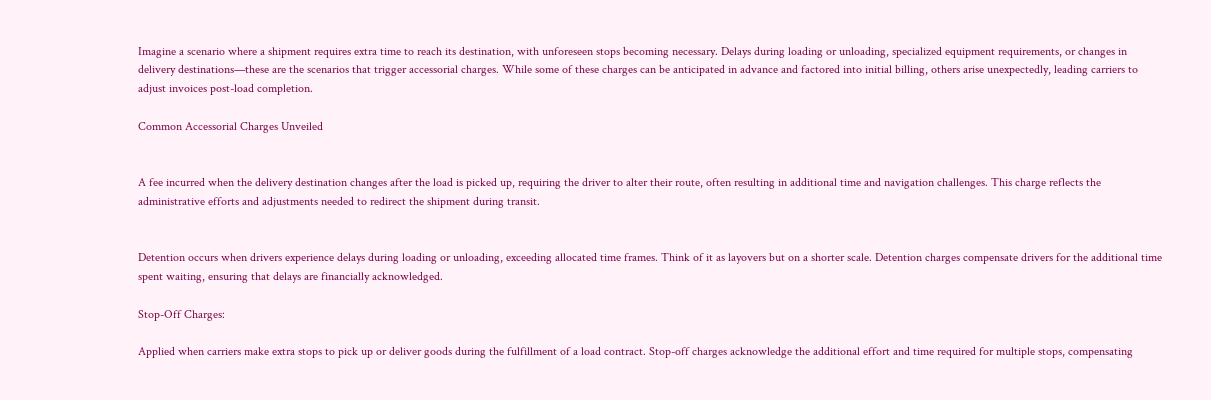Imagine a scenario where a shipment requires extra time to reach its destination, with unforeseen stops becoming necessary. Delays during loading or unloading, specialized equipment requirements, or changes in delivery destinations—these are the scenarios that trigger accessorial charges. While some of these charges can be anticipated in advance and factored into initial billing, others arise unexpectedly, leading carriers to adjust invoices post-load completion.

Common Accessorial Charges Unveiled


A fee incurred when the delivery destination changes after the load is picked up, requiring the driver to alter their route, often resulting in additional time and navigation challenges. This charge reflects the administrative efforts and adjustments needed to redirect the shipment during transit.


Detention occurs when drivers experience delays during loading or unloading, exceeding allocated time frames. Think of it as layovers but on a shorter scale. Detention charges compensate drivers for the additional time spent waiting, ensuring that delays are financially acknowledged.

Stop-Off Charges:

Applied when carriers make extra stops to pick up or deliver goods during the fulfillment of a load contract. Stop-off charges acknowledge the additional effort and time required for multiple stops, compensating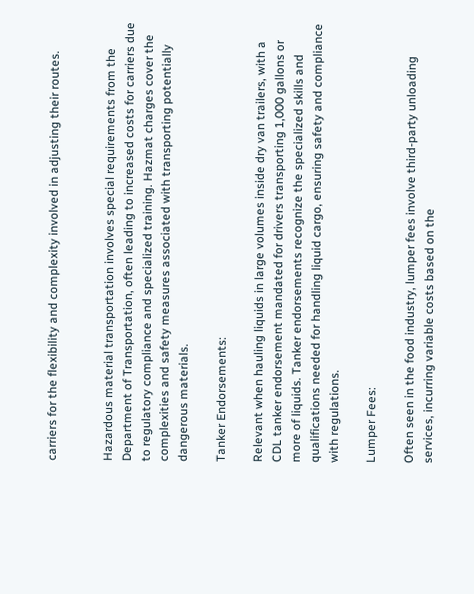carriers for the flexibility and complexity involved in adjusting their routes.


Hazardous material transportation involves special requirements from the Department of Transportation, often leading to increased costs for carriers due to regulatory compliance and specialized training. Hazmat charges cover the complexities and safety measures associated with transporting potentially dangerous materials.

Tanker Endorsements:

Relevant when hauling liquids in large volumes inside dry van trailers, with a CDL tanker endorsement mandated for drivers transporting 1,000 gallons or more of liquids. Tanker endorsements recognize the specialized skills and qualifications needed for handling liquid cargo, ensuring safety and compliance with regulations.

Lumper Fees:

Often seen in the food industry, lumper fees involve third-party unloading services, incurring variable costs based on the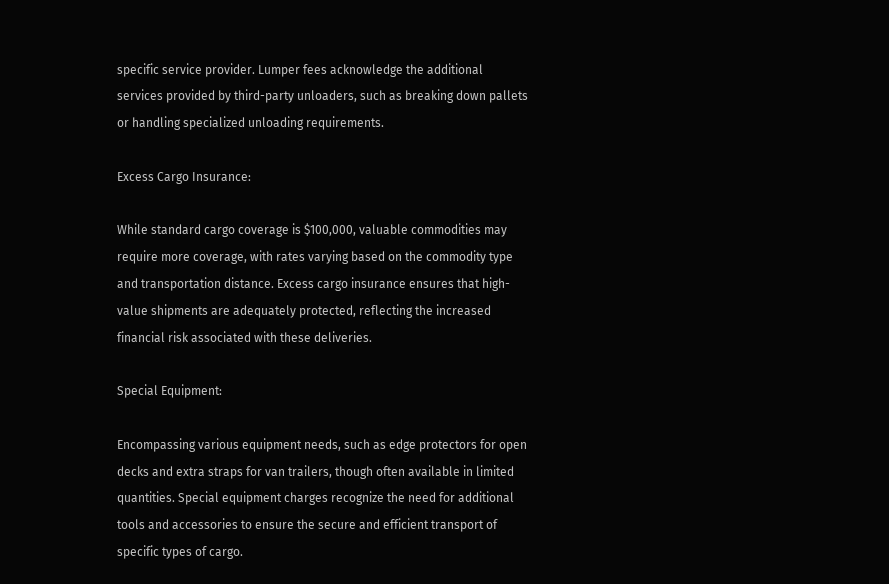specific service provider. Lumper fees acknowledge the additional services provided by third-party unloaders, such as breaking down pallets or handling specialized unloading requirements.

Excess Cargo Insurance:

While standard cargo coverage is $100,000, valuable commodities may require more coverage, with rates varying based on the commodity type and transportation distance. Excess cargo insurance ensures that high-value shipments are adequately protected, reflecting the increased financial risk associated with these deliveries.

Special Equipment:

Encompassing various equipment needs, such as edge protectors for open decks and extra straps for van trailers, though often available in limited quantities. Special equipment charges recognize the need for additional tools and accessories to ensure the secure and efficient transport of specific types of cargo.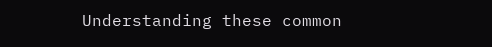Understanding these common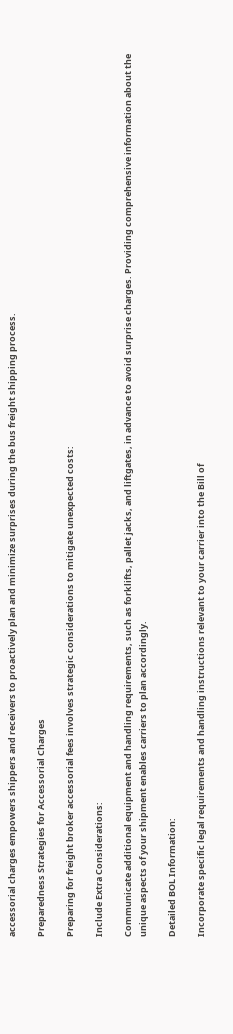accessorial charges empowers shippers and receivers to proactively plan and minimize surprises during the bus freight shipping process.

Preparedness Strategies for Accessorial Charges

Preparing for freight broker accessorial fees involves strategic considerations to mitigate unexpected costs:

Include Extra Considerations:

Communicate additional equipment and handling requirements, such as forklifts, pallet jacks, and liftgates, in advance to avoid surprise charges. Providing comprehensive information about the unique aspects of your shipment enables carriers to plan accordingly.

Detailed BOL Information:

Incorporate specific legal requirements and handling instructions relevant to your carrier into the Bill of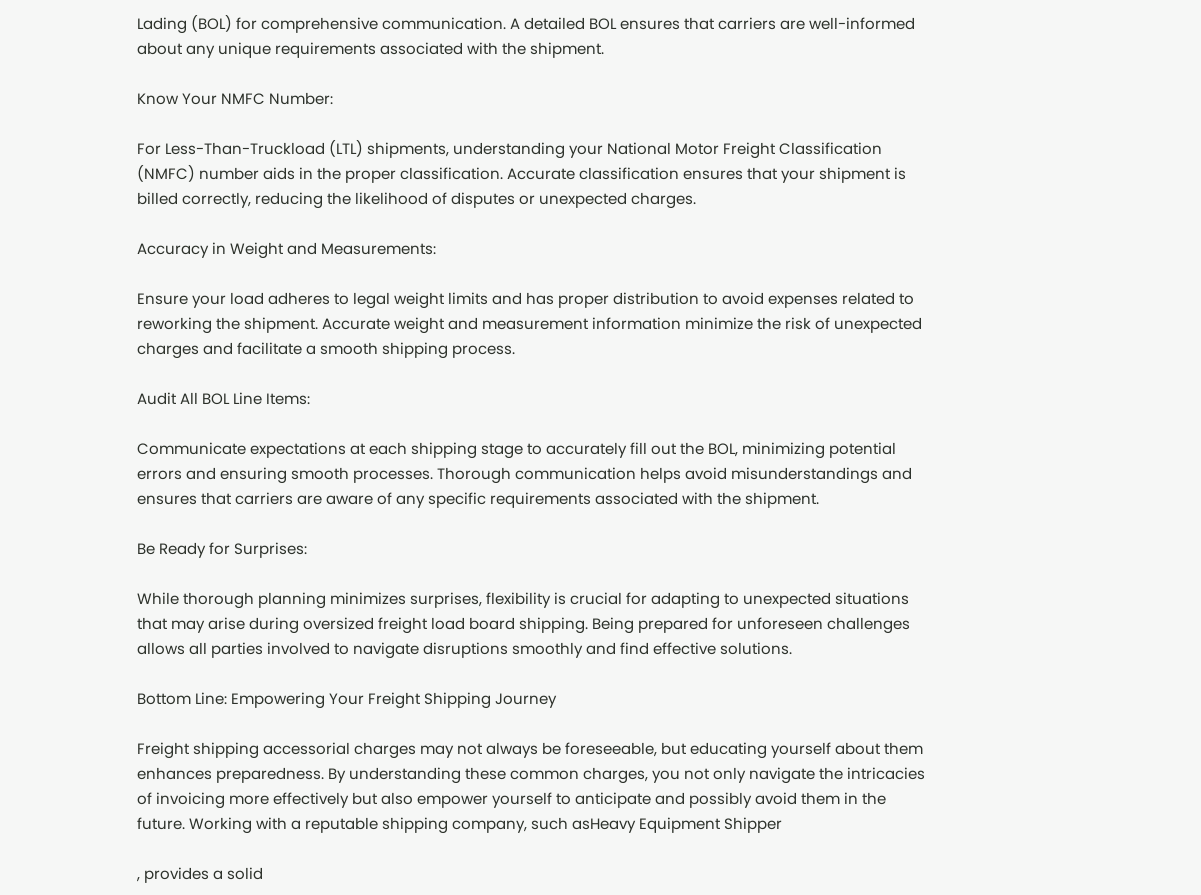Lading (BOL) for comprehensive communication. A detailed BOL ensures that carriers are well-informed about any unique requirements associated with the shipment.

Know Your NMFC Number:

For Less-Than-Truckload (LTL) shipments, understanding your National Motor Freight Classification (NMFC) number aids in the proper classification. Accurate classification ensures that your shipment is billed correctly, reducing the likelihood of disputes or unexpected charges.

Accuracy in Weight and Measurements:

Ensure your load adheres to legal weight limits and has proper distribution to avoid expenses related to reworking the shipment. Accurate weight and measurement information minimize the risk of unexpected charges and facilitate a smooth shipping process.

Audit All BOL Line Items:

Communicate expectations at each shipping stage to accurately fill out the BOL, minimizing potential errors and ensuring smooth processes. Thorough communication helps avoid misunderstandings and ensures that carriers are aware of any specific requirements associated with the shipment.

Be Ready for Surprises:

While thorough planning minimizes surprises, flexibility is crucial for adapting to unexpected situations that may arise during oversized freight load board shipping. Being prepared for unforeseen challenges allows all parties involved to navigate disruptions smoothly and find effective solutions.

Bottom Line: Empowering Your Freight Shipping Journey

Freight shipping accessorial charges may not always be foreseeable, but educating yourself about them enhances preparedness. By understanding these common charges, you not only navigate the intricacies of invoicing more effectively but also empower yourself to anticipate and possibly avoid them in the future. Working with a reputable shipping company, such asHeavy Equipment Shipper

, provides a solid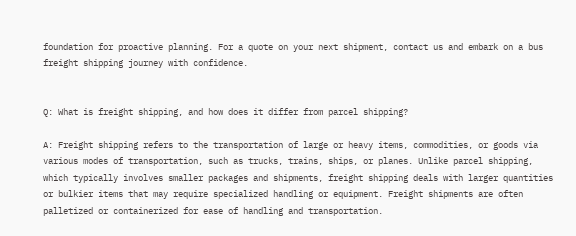foundation for proactive planning. For a quote on your next shipment, contact us and embark on a bus freight shipping journey with confidence.


Q: What is freight shipping, and how does it differ from parcel shipping?

A: Freight shipping refers to the transportation of large or heavy items, commodities, or goods via various modes of transportation, such as trucks, trains, ships, or planes. Unlike parcel shipping, which typically involves smaller packages and shipments, freight shipping deals with larger quantities or bulkier items that may require specialized handling or equipment. Freight shipments are often palletized or containerized for ease of handling and transportation.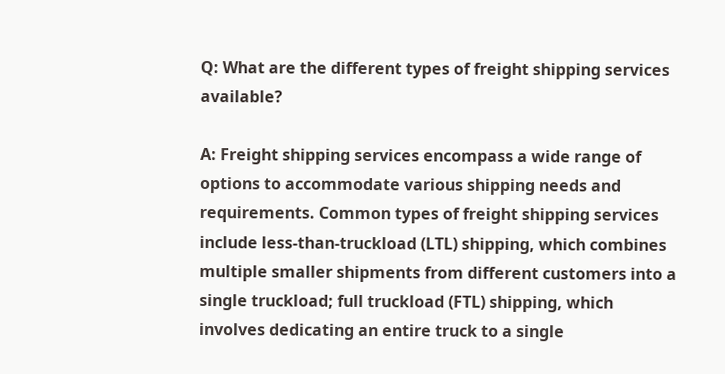Q: What are the different types of freight shipping services available?

A: Freight shipping services encompass a wide range of options to accommodate various shipping needs and requirements. Common types of freight shipping services include less-than-truckload (LTL) shipping, which combines multiple smaller shipments from different customers into a single truckload; full truckload (FTL) shipping, which involves dedicating an entire truck to a single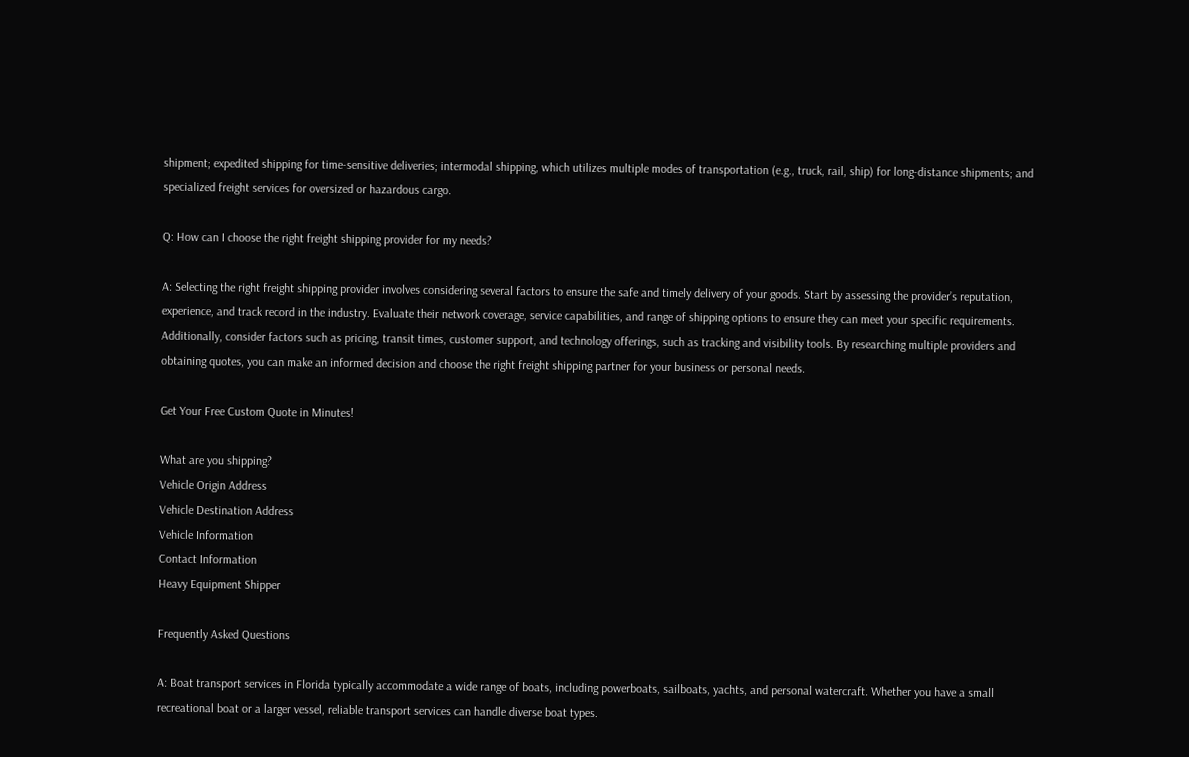shipment; expedited shipping for time-sensitive deliveries; intermodal shipping, which utilizes multiple modes of transportation (e.g., truck, rail, ship) for long-distance shipments; and specialized freight services for oversized or hazardous cargo.

Q: How can I choose the right freight shipping provider for my needs?

A: Selecting the right freight shipping provider involves considering several factors to ensure the safe and timely delivery of your goods. Start by assessing the provider’s reputation, experience, and track record in the industry. Evaluate their network coverage, service capabilities, and range of shipping options to ensure they can meet your specific requirements. Additionally, consider factors such as pricing, transit times, customer support, and technology offerings, such as tracking and visibility tools. By researching multiple providers and obtaining quotes, you can make an informed decision and choose the right freight shipping partner for your business or personal needs.

Get Your Free Custom Quote in Minutes!

What are you shipping?
Vehicle Origin Address
Vehicle Destination Address
Vehicle Information
Contact Information
Heavy Equipment Shipper

Frequently Asked Questions

A: Boat transport services in Florida typically accommodate a wide range of boats, including powerboats, sailboats, yachts, and personal watercraft. Whether you have a small recreational boat or a larger vessel, reliable transport services can handle diverse boat types.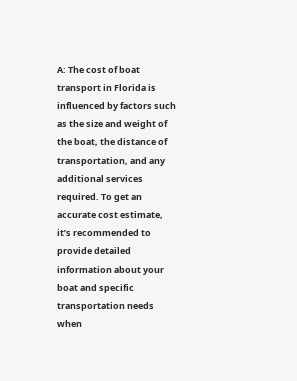A: The cost of boat transport in Florida is influenced by factors such as the size and weight of the boat, the distance of transportation, and any additional services required. To get an accurate cost estimate, it’s recommended to provide detailed information about your boat and specific transportation needs when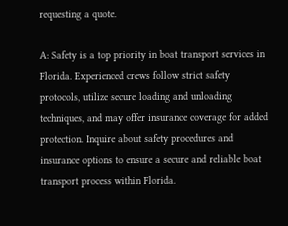requesting a quote.

A: Safety is a top priority in boat transport services in Florida. Experienced crews follow strict safety protocols, utilize secure loading and unloading techniques, and may offer insurance coverage for added protection. Inquire about safety procedures and insurance options to ensure a secure and reliable boat transport process within Florida.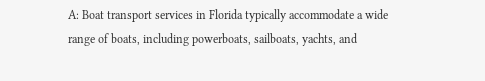A: Boat transport services in Florida typically accommodate a wide range of boats, including powerboats, sailboats, yachts, and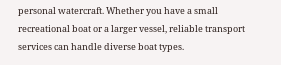personal watercraft. Whether you have a small recreational boat or a larger vessel, reliable transport services can handle diverse boat types.